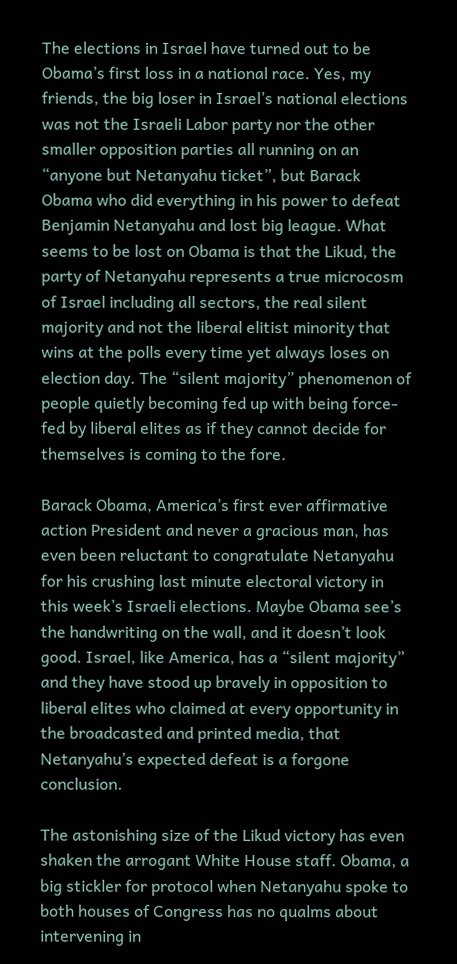The elections in Israel have turned out to be Obama’s first loss in a national race. Yes, my friends, the big loser in Israel’s national elections was not the Israeli Labor party nor the other smaller opposition parties all running on an “anyone but Netanyahu ticket”, but Barack Obama who did everything in his power to defeat Benjamin Netanyahu and lost big league. What seems to be lost on Obama is that the Likud, the party of Netanyahu represents a true microcosm of Israel including all sectors, the real silent majority and not the liberal elitist minority that wins at the polls every time yet always loses on election day. The “silent majority” phenomenon of people quietly becoming fed up with being force-fed by liberal elites as if they cannot decide for themselves is coming to the fore.

Barack Obama, America’s first ever affirmative action President and never a gracious man, has even been reluctant to congratulate Netanyahu for his crushing last minute electoral victory in this week’s Israeli elections. Maybe Obama see’s the handwriting on the wall, and it doesn’t look good. Israel, like America, has a “silent majority” and they have stood up bravely in opposition to liberal elites who claimed at every opportunity in the broadcasted and printed media, that Netanyahu’s expected defeat is a forgone conclusion.

The astonishing size of the Likud victory has even shaken the arrogant White House staff. Obama, a big stickler for protocol when Netanyahu spoke to both houses of Congress has no qualms about intervening in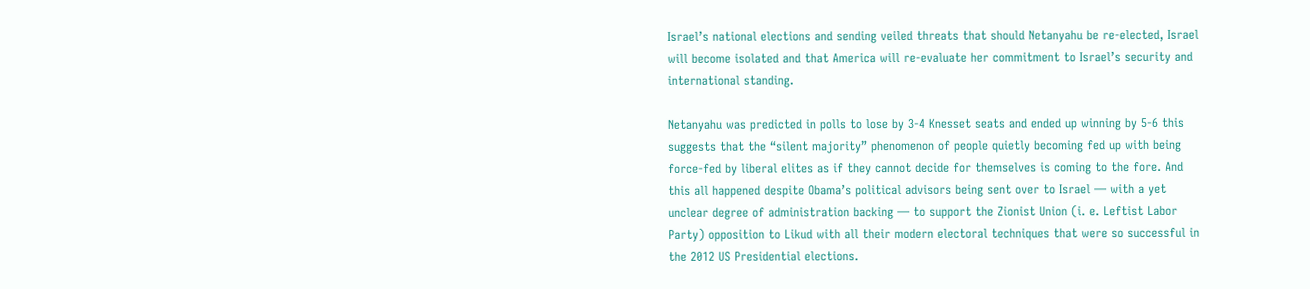Israel’s national elections and sending veiled threats that should Netanyahu be re-elected, Israel will become isolated and that America will re-evaluate her commitment to Israel’s security and international standing.

Netanyahu was predicted in polls to lose by 3-4 Knesset seats and ended up winning by 5-6 this suggests that the “silent majority” phenomenon of people quietly becoming fed up with being force-fed by liberal elites as if they cannot decide for themselves is coming to the fore. And this all happened despite Obama’s political advisors being sent over to Israel — with a yet unclear degree of administration backing — to support the Zionist Union (i. e. Leftist Labor Party) opposition to Likud with all their modern electoral techniques that were so successful in the 2012 US Presidential elections.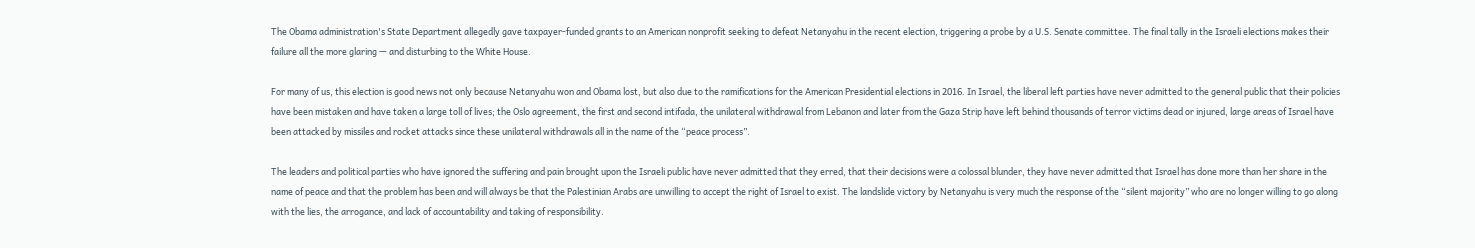The Obama administration's State Department allegedly gave taxpayer-funded grants to an American nonprofit seeking to defeat Netanyahu in the recent election, triggering a probe by a U.S. Senate committee. The final tally in the Israeli elections makes their failure all the more glaring — and disturbing to the White House.

For many of us, this election is good news not only because Netanyahu won and Obama lost, but also due to the ramifications for the American Presidential elections in 2016. In Israel, the liberal left parties have never admitted to the general public that their policies have been mistaken and have taken a large toll of lives; the Oslo agreement, the first and second intifada, the unilateral withdrawal from Lebanon and later from the Gaza Strip have left behind thousands of terror victims dead or injured, large areas of Israel have been attacked by missiles and rocket attacks since these unilateral withdrawals all in the name of the “peace process”.

The leaders and political parties who have ignored the suffering and pain brought upon the Israeli public have never admitted that they erred, that their decisions were a colossal blunder, they have never admitted that Israel has done more than her share in the name of peace and that the problem has been and will always be that the Palestinian Arabs are unwilling to accept the right of Israel to exist. The landslide victory by Netanyahu is very much the response of the “silent majority” who are no longer willing to go along with the lies, the arrogance, and lack of accountability and taking of responsibility.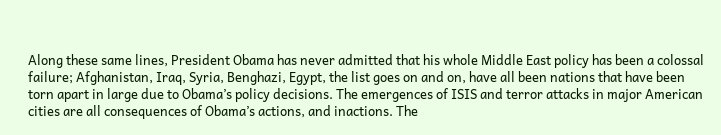Along these same lines, President Obama has never admitted that his whole Middle East policy has been a colossal failure; Afghanistan, Iraq, Syria, Benghazi, Egypt, the list goes on and on, have all been nations that have been torn apart in large due to Obama’s policy decisions. The emergences of ISIS and terror attacks in major American cities are all consequences of Obama’s actions, and inactions. The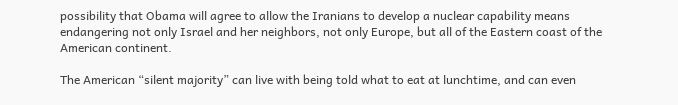possibility that Obama will agree to allow the Iranians to develop a nuclear capability means endangering not only Israel and her neighbors, not only Europe, but all of the Eastern coast of the American continent.

The American “silent majority” can live with being told what to eat at lunchtime, and can even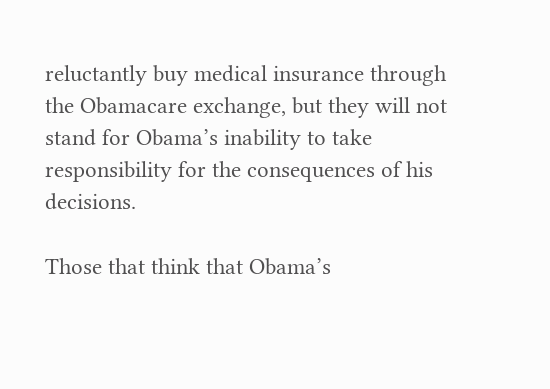reluctantly buy medical insurance through the Obamacare exchange, but they will not stand for Obama’s inability to take responsibility for the consequences of his decisions.

Those that think that Obama’s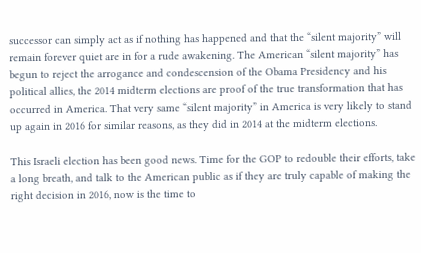successor can simply act as if nothing has happened and that the “silent majority” will remain forever quiet are in for a rude awakening. The American “silent majority” has begun to reject the arrogance and condescension of the Obama Presidency and his political allies, the 2014 midterm elections are proof of the true transformation that has occurred in America. That very same “silent majority” in America is very likely to stand up again in 2016 for similar reasons, as they did in 2014 at the midterm elections.

This Israeli election has been good news. Time for the GOP to redouble their efforts, take a long breath, and talk to the American public as if they are truly capable of making the right decision in 2016, now is the time to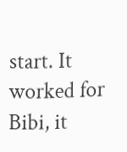start. It worked for Bibi, it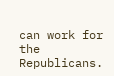can work for the Republicans.